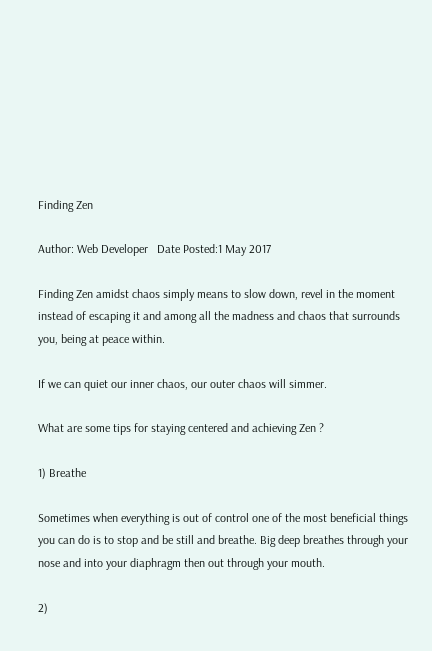Finding Zen

Author: Web Developer   Date Posted:1 May 2017

Finding Zen amidst chaos simply means to slow down, revel in the moment instead of escaping it and among all the madness and chaos that surrounds you, being at peace within.

If we can quiet our inner chaos, our outer chaos will simmer.

What are some tips for staying centered and achieving Zen ?

1) Breathe

Sometimes when everything is out of control one of the most beneficial things you can do is to stop and be still and breathe. Big deep breathes through your nose and into your diaphragm then out through your mouth.

2)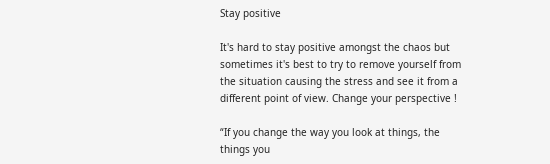Stay positive

It's hard to stay positive amongst the chaos but sometimes it's best to try to remove yourself from the situation causing the stress and see it from a different point of view. Change your perspective !

“If you change the way you look at things, the things you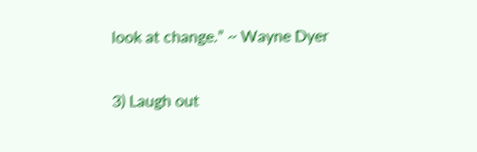look at change.” ~ Wayne Dyer

3) Laugh out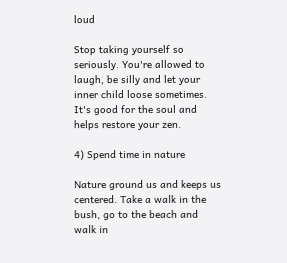loud

Stop taking yourself so seriously. You're allowed to laugh, be silly and let your inner child loose sometimes. It's good for the soul and helps restore your zen.

4) Spend time in nature

Nature ground us and keeps us centered. Take a walk in the bush, go to the beach and walk in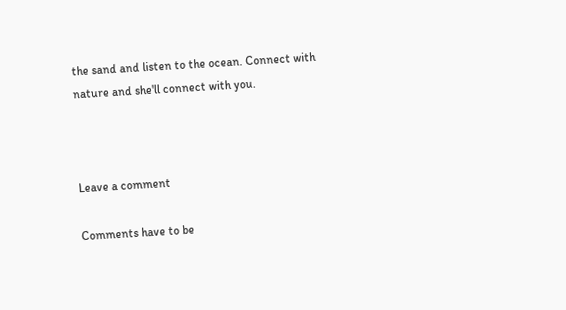the sand and listen to the ocean. Connect with nature and she'll connect with you.



Leave a comment

Comments have to be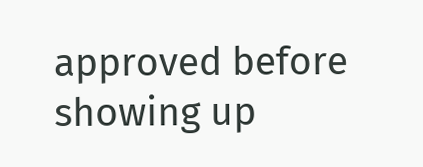approved before showing up